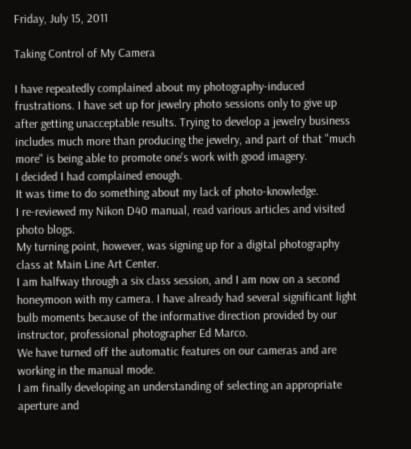Friday, July 15, 2011

Taking Control of My Camera

I have repeatedly complained about my photography-induced frustrations. I have set up for jewelry photo sessions only to give up after getting unacceptable results. Trying to develop a jewelry business includes much more than producing the jewelry, and part of that "much more" is being able to promote one's work with good imagery.
I decided I had complained enough.
It was time to do something about my lack of photo-knowledge.
I re-reviewed my Nikon D40 manual, read various articles and visited photo blogs.
My turning point, however, was signing up for a digital photography class at Main Line Art Center.
I am halfway through a six class session, and I am now on a second honeymoon with my camera. I have already had several significant light bulb moments because of the informative direction provided by our instructor, professional photographer Ed Marco.
We have turned off the automatic features on our cameras and are working in the manual mode.
I am finally developing an understanding of selecting an appropriate aperture and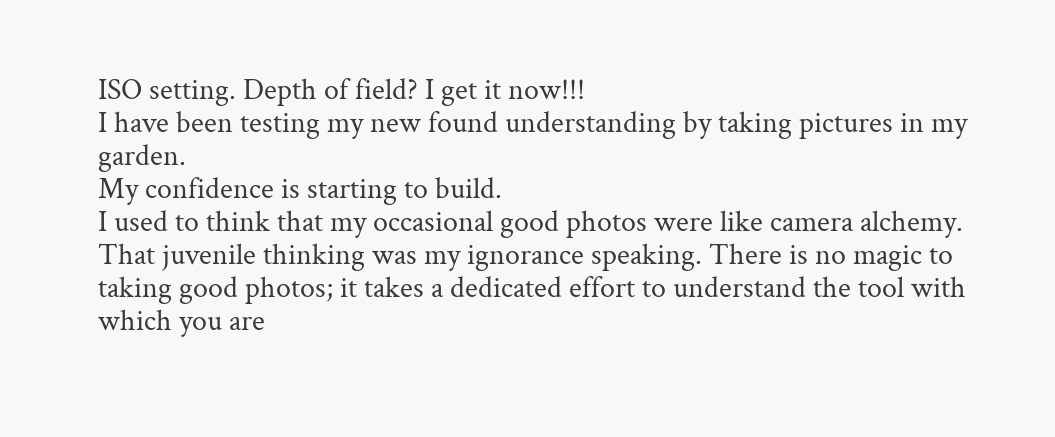ISO setting. Depth of field? I get it now!!!
I have been testing my new found understanding by taking pictures in my garden.
My confidence is starting to build.
I used to think that my occasional good photos were like camera alchemy.
That juvenile thinking was my ignorance speaking. There is no magic to taking good photos; it takes a dedicated effort to understand the tool with which you are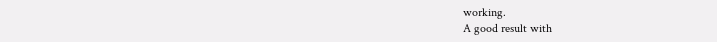working.
A good result with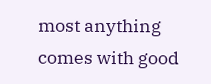most anything comes with good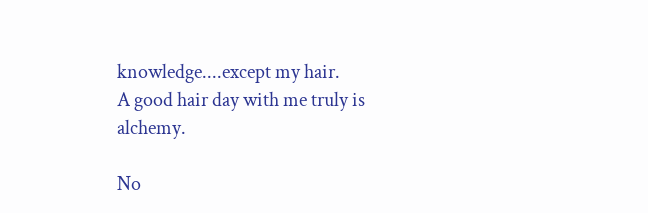knowledge....except my hair.
A good hair day with me truly is alchemy.

No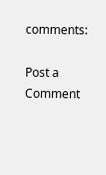comments:

Post a Comment